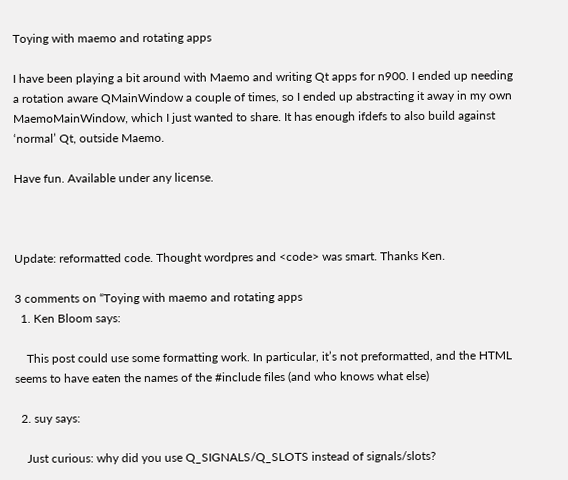Toying with maemo and rotating apps

I have been playing a bit around with Maemo and writing Qt apps for n900. I ended up needing a rotation aware QMainWindow a couple of times, so I ended up abstracting it away in my own MaemoMainWindow, which I just wanted to share. It has enough ifdefs to also build against ‘normal’ Qt, outside Maemo.

Have fun. Available under any license.



Update: reformatted code. Thought wordpres and <code> was smart. Thanks Ken.

3 comments on “Toying with maemo and rotating apps
  1. Ken Bloom says:

    This post could use some formatting work. In particular, it’s not preformatted, and the HTML seems to have eaten the names of the #include files (and who knows what else)

  2. suy says:

    Just curious: why did you use Q_SIGNALS/Q_SLOTS instead of signals/slots?